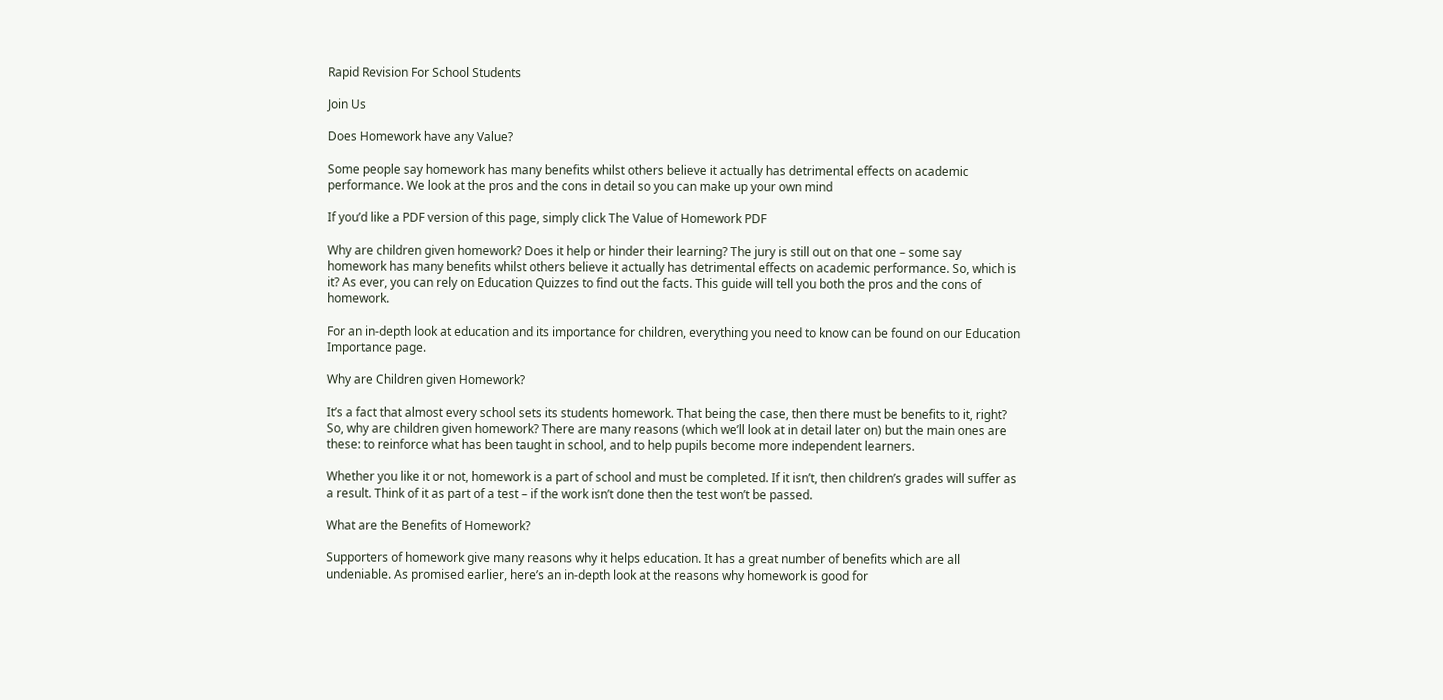Rapid Revision For School Students

Join Us

Does Homework have any Value?

Some people say homework has many benefits whilst others believe it actually has detrimental effects on academic performance. We look at the pros and the cons in detail so you can make up your own mind

If you’d like a PDF version of this page, simply click The Value of Homework PDF

Why are children given homework? Does it help or hinder their learning? The jury is still out on that one – some say homework has many benefits whilst others believe it actually has detrimental effects on academic performance. So, which is it? As ever, you can rely on Education Quizzes to find out the facts. This guide will tell you both the pros and the cons of homework.

For an in-depth look at education and its importance for children, everything you need to know can be found on our Education Importance page.

Why are Children given Homework?

It’s a fact that almost every school sets its students homework. That being the case, then there must be benefits to it, right? So, why are children given homework? There are many reasons (which we’ll look at in detail later on) but the main ones are these: to reinforce what has been taught in school, and to help pupils become more independent learners.

Whether you like it or not, homework is a part of school and must be completed. If it isn’t, then children’s grades will suffer as a result. Think of it as part of a test – if the work isn’t done then the test won’t be passed.

What are the Benefits of Homework?

Supporters of homework give many reasons why it helps education. It has a great number of benefits which are all undeniable. As promised earlier, here’s an in-depth look at the reasons why homework is good for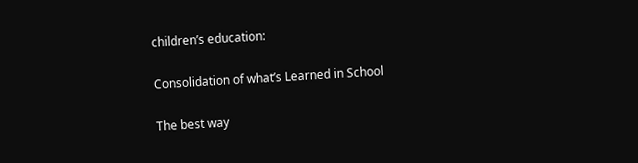children’s education:

Consolidation of what’s Learned in School

The best way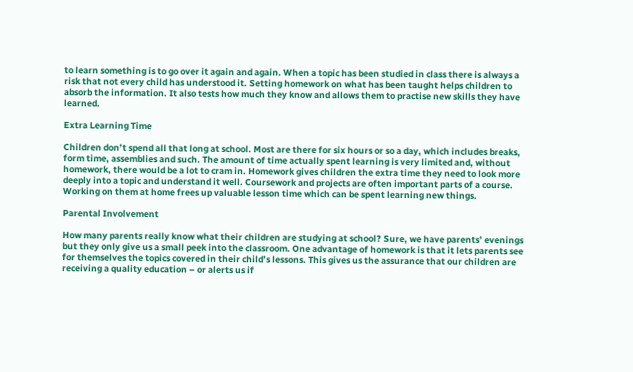to learn something is to go over it again and again. When a topic has been studied in class there is always a risk that not every child has understood it. Setting homework on what has been taught helps children to absorb the information. It also tests how much they know and allows them to practise new skills they have learned.

Extra Learning Time

Children don’t spend all that long at school. Most are there for six hours or so a day, which includes breaks, form time, assemblies and such. The amount of time actually spent learning is very limited and, without homework, there would be a lot to cram in. Homework gives children the extra time they need to look more deeply into a topic and understand it well. Coursework and projects are often important parts of a course. Working on them at home frees up valuable lesson time which can be spent learning new things.

Parental Involvement

How many parents really know what their children are studying at school? Sure, we have parents’ evenings but they only give us a small peek into the classroom. One advantage of homework is that it lets parents see for themselves the topics covered in their child’s lessons. This gives us the assurance that our children are receiving a quality education – or alerts us if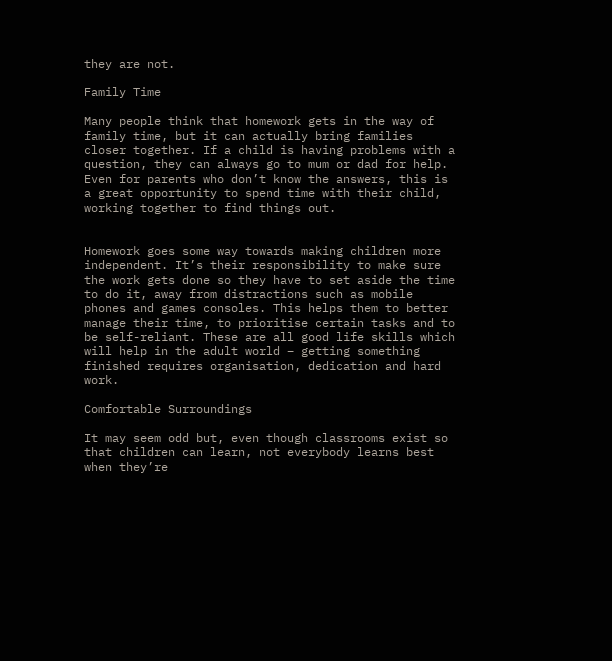they are not.

Family Time

Many people think that homework gets in the way of family time, but it can actually bring families closer together. If a child is having problems with a question, they can always go to mum or dad for help. Even for parents who don’t know the answers, this is a great opportunity to spend time with their child, working together to find things out.


Homework goes some way towards making children more independent. It’s their responsibility to make sure the work gets done so they have to set aside the time to do it, away from distractions such as mobile phones and games consoles. This helps them to better manage their time, to prioritise certain tasks and to be self-reliant. These are all good life skills which will help in the adult world – getting something finished requires organisation, dedication and hard work.

Comfortable Surroundings

It may seem odd but, even though classrooms exist so that children can learn, not everybody learns best when they’re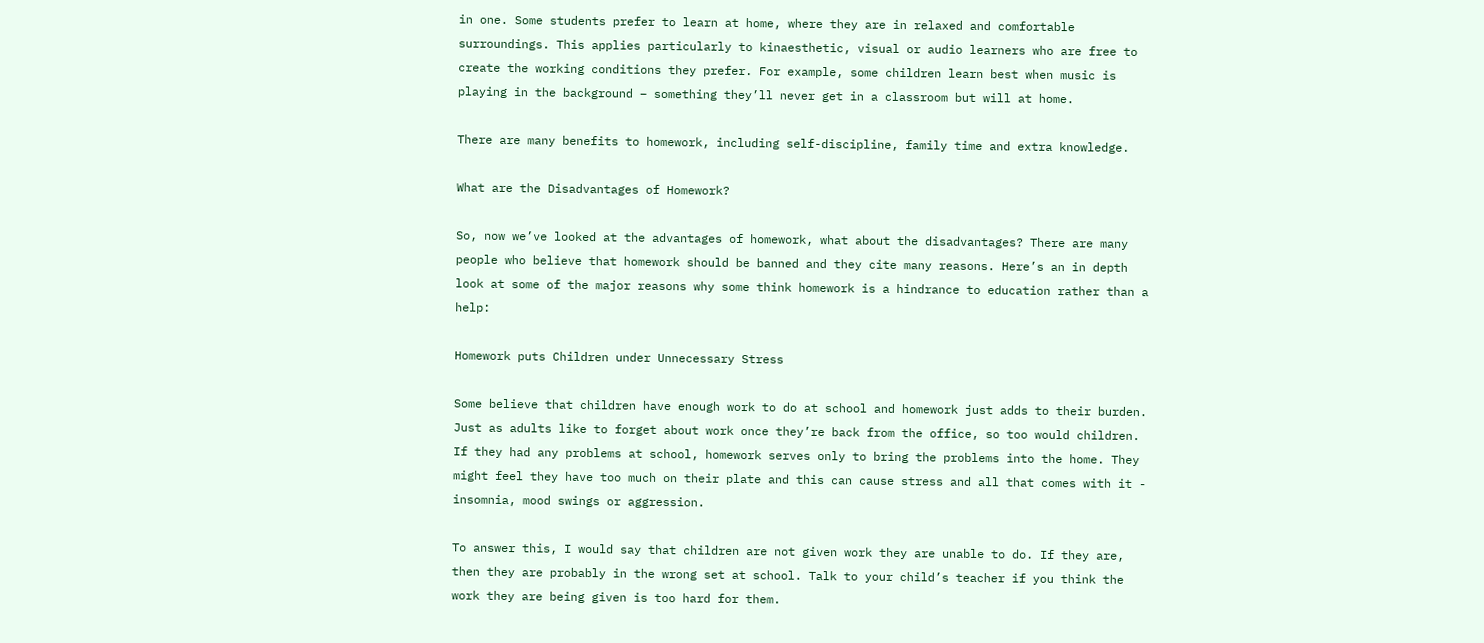in one. Some students prefer to learn at home, where they are in relaxed and comfortable surroundings. This applies particularly to kinaesthetic, visual or audio learners who are free to create the working conditions they prefer. For example, some children learn best when music is playing in the background – something they’ll never get in a classroom but will at home.

There are many benefits to homework, including self-discipline, family time and extra knowledge.

What are the Disadvantages of Homework?

So, now we’ve looked at the advantages of homework, what about the disadvantages? There are many people who believe that homework should be banned and they cite many reasons. Here’s an in depth look at some of the major reasons why some think homework is a hindrance to education rather than a help:

Homework puts Children under Unnecessary Stress

Some believe that children have enough work to do at school and homework just adds to their burden. Just as adults like to forget about work once they’re back from the office, so too would children. If they had any problems at school, homework serves only to bring the problems into the home. They might feel they have too much on their plate and this can cause stress and all that comes with it - insomnia, mood swings or aggression.

To answer this, I would say that children are not given work they are unable to do. If they are, then they are probably in the wrong set at school. Talk to your child’s teacher if you think the work they are being given is too hard for them.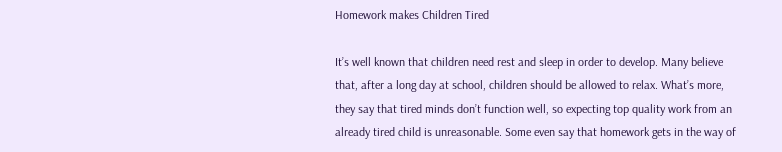Homework makes Children Tired

It’s well known that children need rest and sleep in order to develop. Many believe that, after a long day at school, children should be allowed to relax. What’s more, they say that tired minds don’t function well, so expecting top quality work from an already tired child is unreasonable. Some even say that homework gets in the way of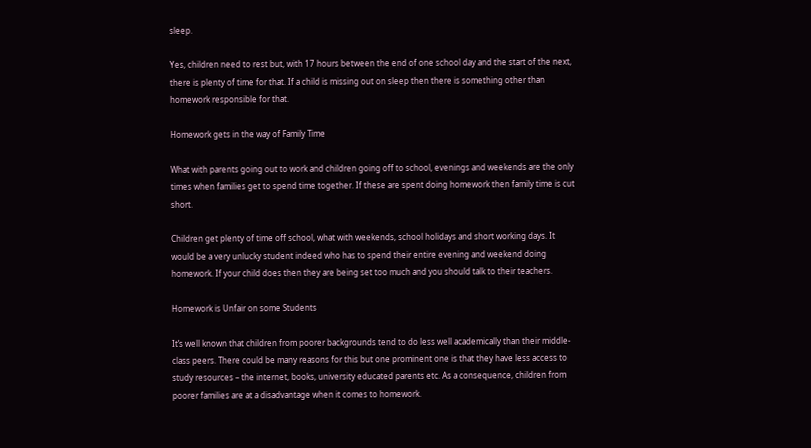sleep.

Yes, children need to rest but, with 17 hours between the end of one school day and the start of the next, there is plenty of time for that. If a child is missing out on sleep then there is something other than homework responsible for that.

Homework gets in the way of Family Time

What with parents going out to work and children going off to school, evenings and weekends are the only times when families get to spend time together. If these are spent doing homework then family time is cut short.

Children get plenty of time off school, what with weekends, school holidays and short working days. It would be a very unlucky student indeed who has to spend their entire evening and weekend doing homework. If your child does then they are being set too much and you should talk to their teachers.

Homework is Unfair on some Students

It’s well known that children from poorer backgrounds tend to do less well academically than their middle-class peers. There could be many reasons for this but one prominent one is that they have less access to study resources – the internet, books, university educated parents etc. As a consequence, children from poorer families are at a disadvantage when it comes to homework.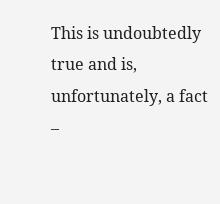This is undoubtedly true and is, unfortunately, a fact –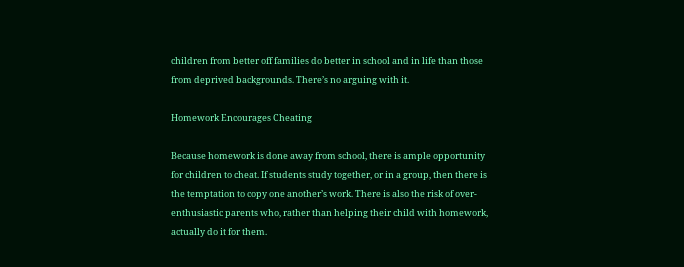children from better off families do better in school and in life than those from deprived backgrounds. There’s no arguing with it.

Homework Encourages Cheating

Because homework is done away from school, there is ample opportunity for children to cheat. If students study together, or in a group, then there is the temptation to copy one another’s work. There is also the risk of over-enthusiastic parents who, rather than helping their child with homework, actually do it for them.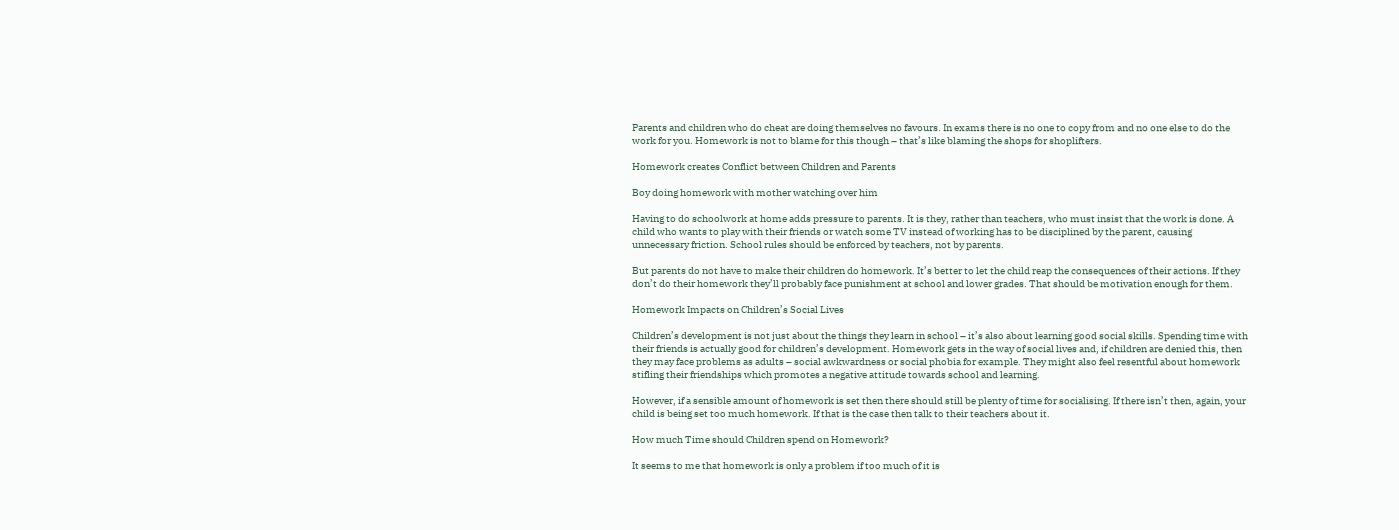Parents and children who do cheat are doing themselves no favours. In exams there is no one to copy from and no one else to do the work for you. Homework is not to blame for this though – that’s like blaming the shops for shoplifters.

Homework creates Conflict between Children and Parents

Boy doing homework with mother watching over him

Having to do schoolwork at home adds pressure to parents. It is they, rather than teachers, who must insist that the work is done. A child who wants to play with their friends or watch some TV instead of working has to be disciplined by the parent, causing unnecessary friction. School rules should be enforced by teachers, not by parents.

But parents do not have to make their children do homework. It’s better to let the child reap the consequences of their actions. If they don’t do their homework they’ll probably face punishment at school and lower grades. That should be motivation enough for them.

Homework Impacts on Children’s Social Lives

Children’s development is not just about the things they learn in school – it’s also about learning good social skills. Spending time with their friends is actually good for children’s development. Homework gets in the way of social lives and, if children are denied this, then they may face problems as adults – social awkwardness or social phobia for example. They might also feel resentful about homework stifling their friendships which promotes a negative attitude towards school and learning.

However, if a sensible amount of homework is set then there should still be plenty of time for socialising. If there isn’t then, again, your child is being set too much homework. If that is the case then talk to their teachers about it.

How much Time should Children spend on Homework?

It seems to me that homework is only a problem if too much of it is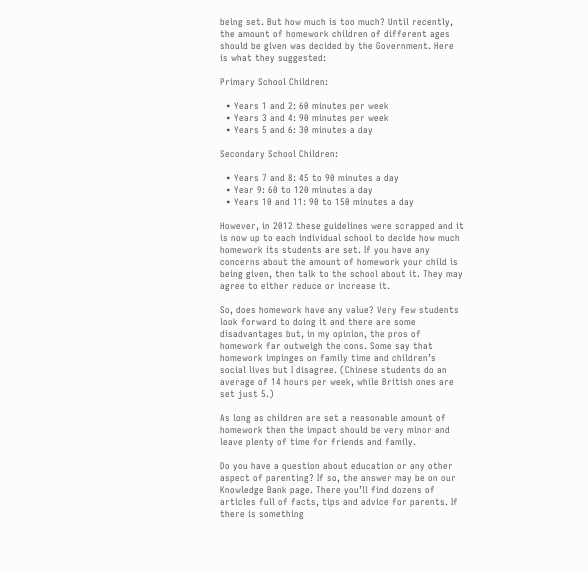being set. But how much is too much? Until recently, the amount of homework children of different ages should be given was decided by the Government. Here is what they suggested:

Primary School Children:

  • Years 1 and 2: 60 minutes per week
  • Years 3 and 4: 90 minutes per week
  • Years 5 and 6: 30 minutes a day

Secondary School Children:

  • Years 7 and 8: 45 to 90 minutes a day
  • Year 9: 60 to 120 minutes a day
  • Years 10 and 11: 90 to 150 minutes a day

However, in 2012 these guidelines were scrapped and it is now up to each individual school to decide how much homework its students are set. If you have any concerns about the amount of homework your child is being given, then talk to the school about it. They may agree to either reduce or increase it.

So, does homework have any value? Very few students look forward to doing it and there are some disadvantages but, in my opinion, the pros of homework far outweigh the cons. Some say that homework impinges on family time and children’s social lives but I disagree. (Chinese students do an average of 14 hours per week, while British ones are set just 5.)

As long as children are set a reasonable amount of homework then the impact should be very minor and leave plenty of time for friends and family.

Do you have a question about education or any other aspect of parenting? If so, the answer may be on our Knowledge Bank page. There you’ll find dozens of articles full of facts, tips and advice for parents. If there is something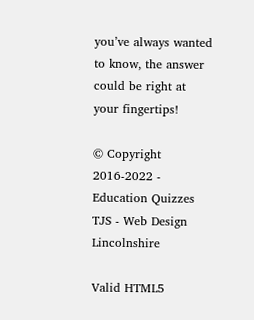you’ve always wanted to know, the answer could be right at your fingertips!

© Copyright 2016-2022 - Education Quizzes
TJS - Web Design Lincolnshire

Valid HTML5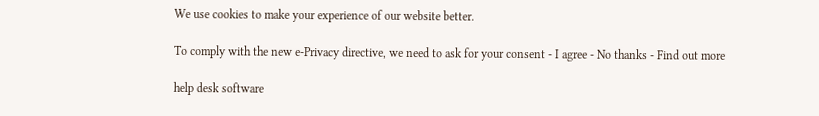We use cookies to make your experience of our website better.

To comply with the new e-Privacy directive, we need to ask for your consent - I agree - No thanks - Find out more

help desk software